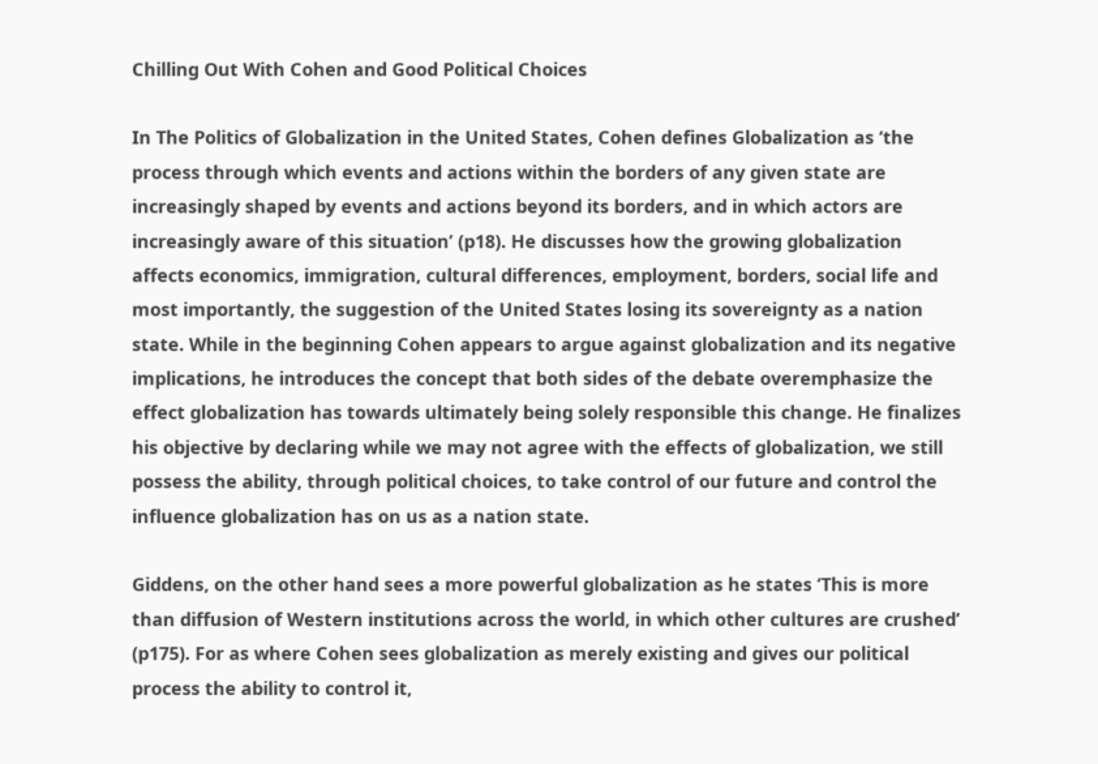Chilling Out With Cohen and Good Political Choices

In The Politics of Globalization in the United States, Cohen defines Globalization as ‘the process through which events and actions within the borders of any given state are increasingly shaped by events and actions beyond its borders, and in which actors are increasingly aware of this situation’ (p18). He discusses how the growing globalization affects economics, immigration, cultural differences, employment, borders, social life and most importantly, the suggestion of the United States losing its sovereignty as a nation state. While in the beginning Cohen appears to argue against globalization and its negative implications, he introduces the concept that both sides of the debate overemphasize the effect globalization has towards ultimately being solely responsible this change. He finalizes his objective by declaring while we may not agree with the effects of globalization, we still possess the ability, through political choices, to take control of our future and control the influence globalization has on us as a nation state.

Giddens, on the other hand sees a more powerful globalization as he states ‘This is more than diffusion of Western institutions across the world, in which other cultures are crushed’ (p175). For as where Cohen sees globalization as merely existing and gives our political process the ability to control it,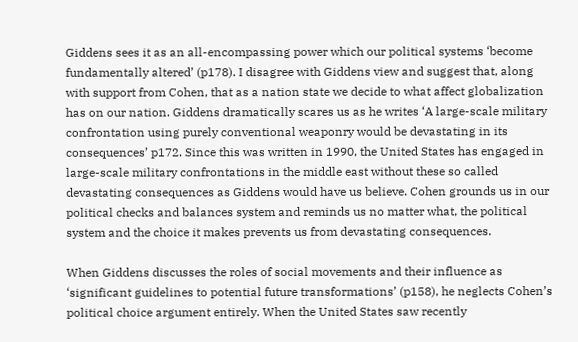Giddens sees it as an all-encompassing power which our political systems ‘become fundamentally altered’ (p178). I disagree with Giddens view and suggest that, along with support from Cohen, that as a nation state we decide to what affect globalization has on our nation. Giddens dramatically scares us as he writes ‘A large-scale military confrontation using purely conventional weaponry would be devastating in its consequences’ p172. Since this was written in 1990, the United States has engaged in large-scale military confrontations in the middle east without these so called devastating consequences as Giddens would have us believe. Cohen grounds us in our political checks and balances system and reminds us no matter what, the political system and the choice it makes prevents us from devastating consequences.

When Giddens discusses the roles of social movements and their influence as ‘significant guidelines to potential future transformations’ (p158), he neglects Cohen’s political choice argument entirely. When the United States saw recently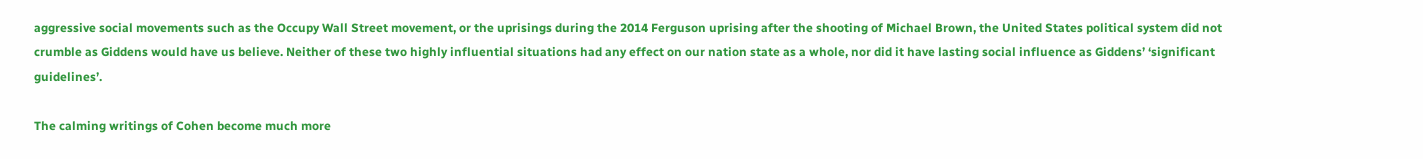aggressive social movements such as the Occupy Wall Street movement, or the uprisings during the 2014 Ferguson uprising after the shooting of Michael Brown, the United States political system did not crumble as Giddens would have us believe. Neither of these two highly influential situations had any effect on our nation state as a whole, nor did it have lasting social influence as Giddens’ ‘significant guidelines’.

The calming writings of Cohen become much more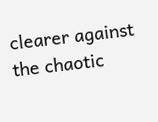clearer against the chaotic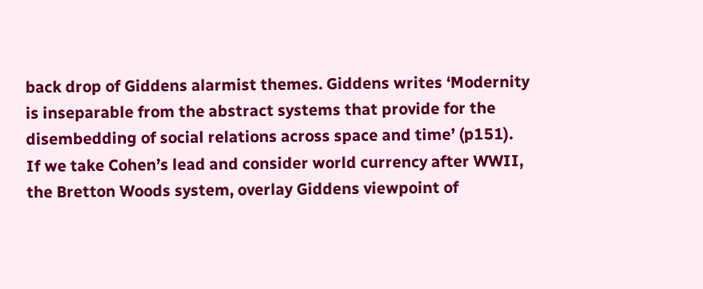back drop of Giddens alarmist themes. Giddens writes ‘Modernity is inseparable from the abstract systems that provide for the disembedding of social relations across space and time’ (p151). If we take Cohen’s lead and consider world currency after WWII, the Bretton Woods system, overlay Giddens viewpoint of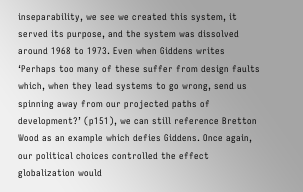inseparability, we see we created this system, it served its purpose, and the system was dissolved around 1968 to 1973. Even when Giddens writes ‘Perhaps too many of these suffer from design faults which, when they lead systems to go wrong, send us spinning away from our projected paths of development?’ (p151), we can still reference Bretton Wood as an example which defies Giddens. Once again, our political choices controlled the effect globalization would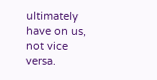ultimately have on us, not vice versa.